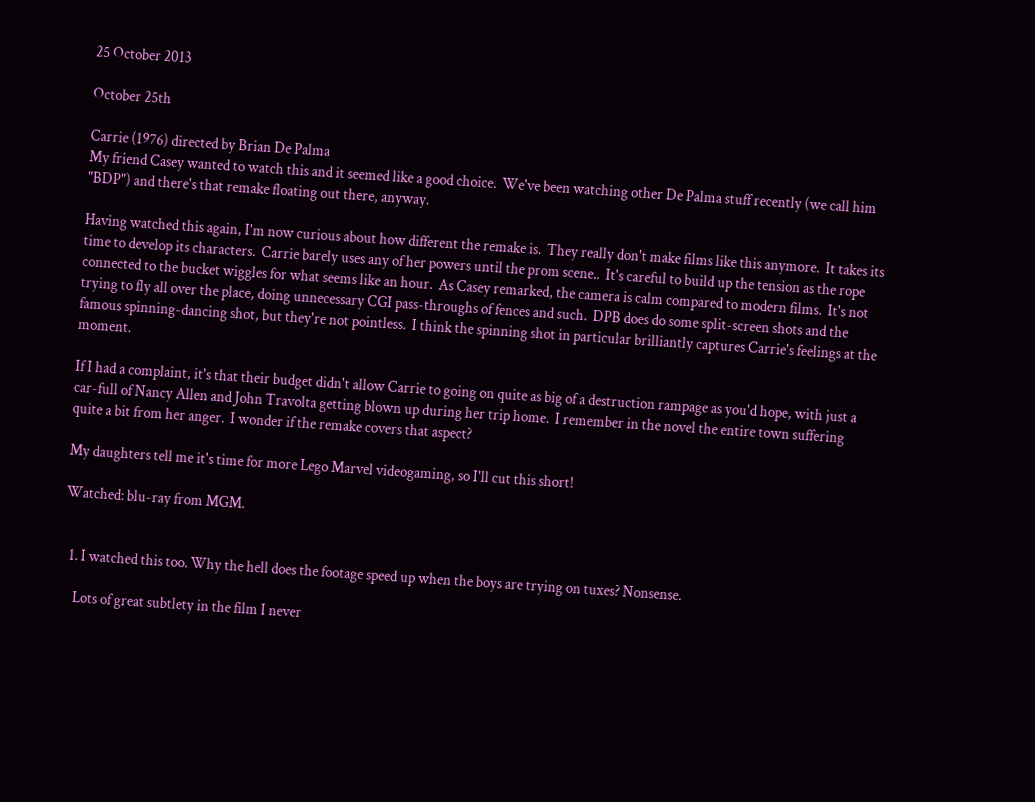25 October 2013

October 25th

Carrie (1976) directed by Brian De Palma
My friend Casey wanted to watch this and it seemed like a good choice.  We've been watching other De Palma stuff recently (we call him "BDP") and there's that remake floating out there, anyway.

Having watched this again, I'm now curious about how different the remake is.  They really don't make films like this anymore.  It takes its time to develop its characters.  Carrie barely uses any of her powers until the prom scene..  It's careful to build up the tension as the rope connected to the bucket wiggles for what seems like an hour.  As Casey remarked, the camera is calm compared to modern films.  It's not trying to fly all over the place, doing unnecessary CGI pass-throughs of fences and such.  DPB does do some split-screen shots and the famous spinning-dancing shot, but they're not pointless.  I think the spinning shot in particular brilliantly captures Carrie's feelings at the moment.

If I had a complaint, it's that their budget didn't allow Carrie to going on quite as big of a destruction rampage as you'd hope, with just a car-full of Nancy Allen and John Travolta getting blown up during her trip home.  I remember in the novel the entire town suffering quite a bit from her anger.  I wonder if the remake covers that aspect?

My daughters tell me it's time for more Lego Marvel videogaming, so I'll cut this short!

Watched: blu-ray from MGM.


  1. I watched this too. Why the hell does the footage speed up when the boys are trying on tuxes? Nonsense.

    Lots of great subtlety in the film I never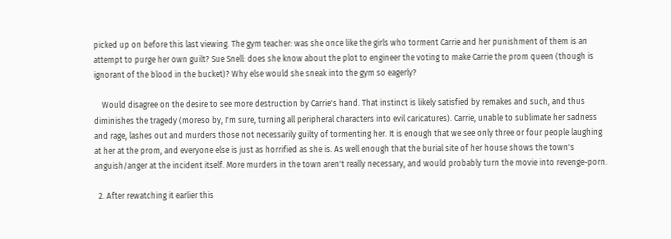picked up on before this last viewing. The gym teacher: was she once like the girls who torment Carrie and her punishment of them is an attempt to purge her own guilt? Sue Snell: does she know about the plot to engineer the voting to make Carrie the prom queen (though is ignorant of the blood in the bucket)? Why else would she sneak into the gym so eagerly?

    Would disagree on the desire to see more destruction by Carrie's hand. That instinct is likely satisfied by remakes and such, and thus diminishes the tragedy (moreso by, I'm sure, turning all peripheral characters into evil caricatures). Carrie, unable to sublimate her sadness and rage, lashes out and murders those not necessarily guilty of tormenting her. It is enough that we see only three or four people laughing at her at the prom, and everyone else is just as horrified as she is. As well enough that the burial site of her house shows the town's anguish/anger at the incident itself. More murders in the town aren't really necessary, and would probably turn the movie into revenge-porn.

  2. After rewatching it earlier this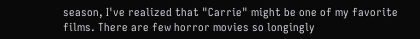season, I've realized that "Carrie" might be one of my favorite films. There are few horror movies so longingly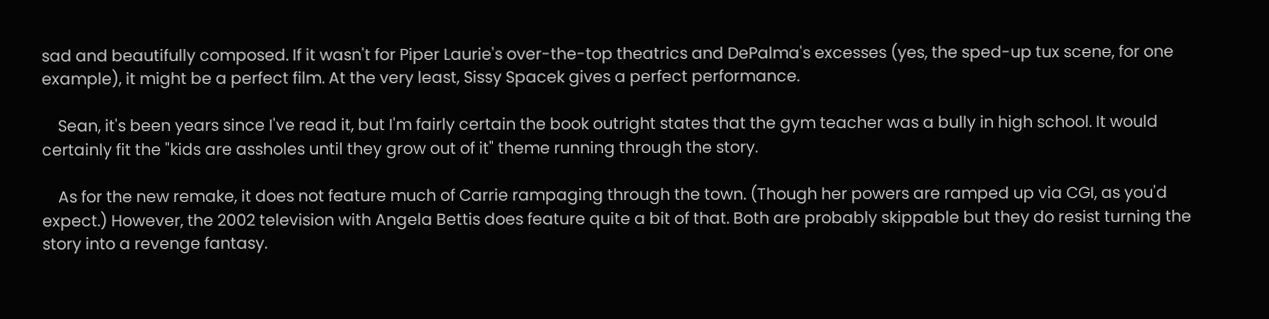sad and beautifully composed. If it wasn't for Piper Laurie's over-the-top theatrics and DePalma's excesses (yes, the sped-up tux scene, for one example), it might be a perfect film. At the very least, Sissy Spacek gives a perfect performance.

    Sean, it's been years since I've read it, but I'm fairly certain the book outright states that the gym teacher was a bully in high school. It would certainly fit the "kids are assholes until they grow out of it" theme running through the story.

    As for the new remake, it does not feature much of Carrie rampaging through the town. (Though her powers are ramped up via CGI, as you'd expect.) However, the 2002 television with Angela Bettis does feature quite a bit of that. Both are probably skippable but they do resist turning the story into a revenge fantasy.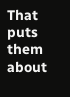That puts them about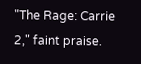"The Rage: Carrie 2," faint praise.